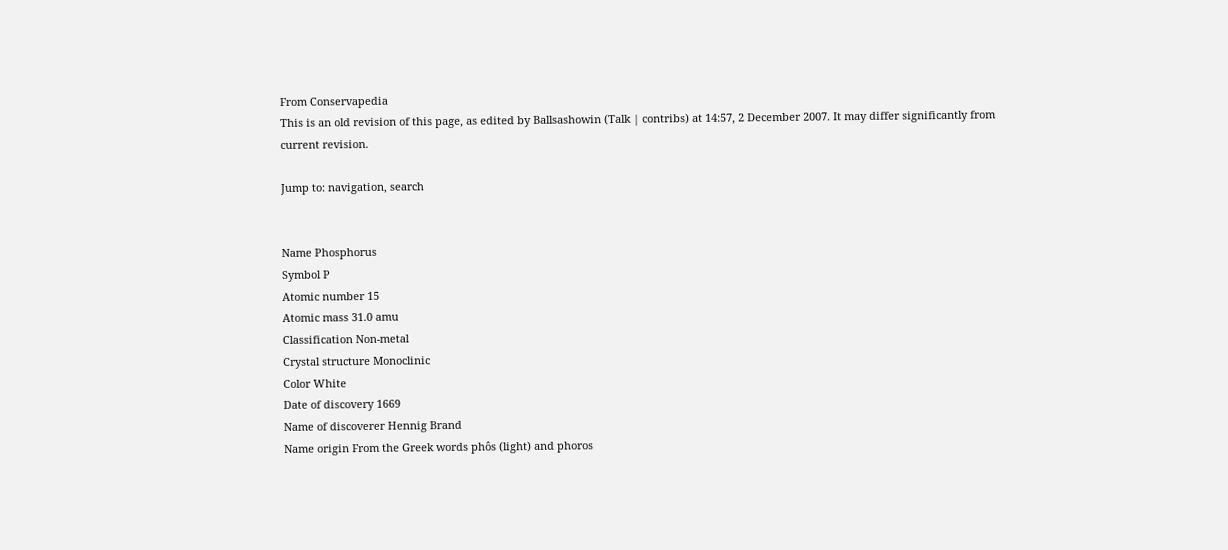From Conservapedia
This is an old revision of this page, as edited by Ballsashowin (Talk | contribs) at 14:57, 2 December 2007. It may differ significantly from current revision.

Jump to: navigation, search


Name Phosphorus
Symbol P
Atomic number 15
Atomic mass 31.0 amu
Classification Non-metal
Crystal structure Monoclinic
Color White
Date of discovery 1669
Name of discoverer Hennig Brand
Name origin From the Greek words phôs (light) and phoros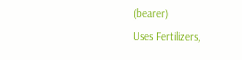(bearer)
Uses Fertilizers,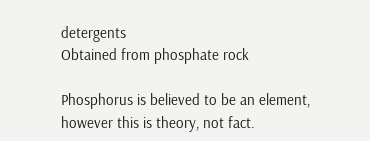detergents
Obtained from phosphate rock

Phosphorus is believed to be an element, however this is theory, not fact.